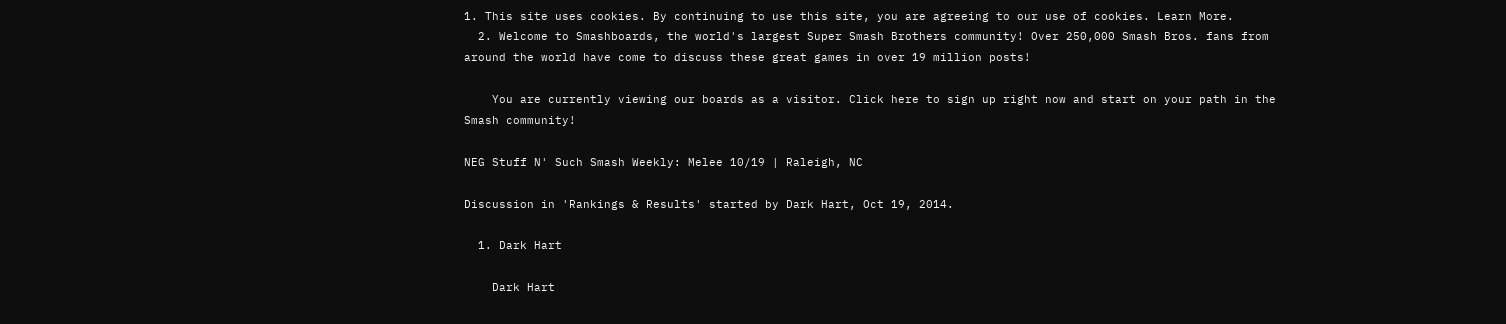1. This site uses cookies. By continuing to use this site, you are agreeing to our use of cookies. Learn More.
  2. Welcome to Smashboards, the world's largest Super Smash Brothers community! Over 250,000 Smash Bros. fans from around the world have come to discuss these great games in over 19 million posts!

    You are currently viewing our boards as a visitor. Click here to sign up right now and start on your path in the Smash community!

NEG Stuff N' Such Smash Weekly: Melee 10/19 | Raleigh, NC

Discussion in 'Rankings & Results' started by Dark Hart, Oct 19, 2014.

  1. Dark Hart

    Dark Hart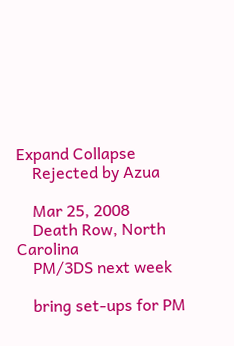Expand Collapse
    Rejected by Azua

    Mar 25, 2008
    Death Row, North Carolina
    PM/3DS next week

    bring set-ups for PM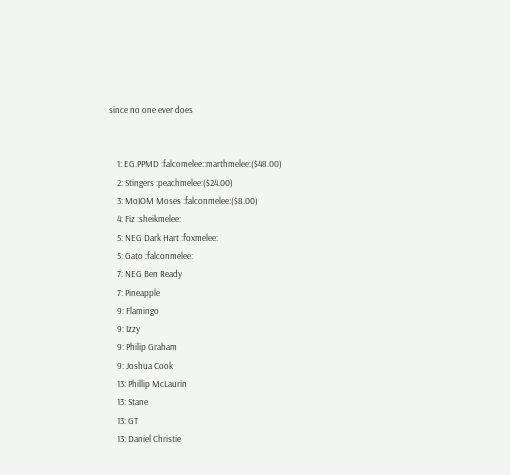since no one ever does


    1: EG.PPMD :falcomelee::marthmelee:($48.00)
    2: Stingers :peachmelee:($24.00)
    3: MoIOM Moses :falconmelee:($8.00)
    4: Fiz :sheikmelee:
    5: NEG Dark Hart :foxmelee:
    5: Gato :falconmelee:
    7: NEG Ben Ready
    7: Pineapple
    9: Flamingo
    9: Izzy
    9: Philip Graham
    9: Joshua Cook
    13: Phillip McLaurin
    13: Stane
    13: GT
    13: Daniel Christie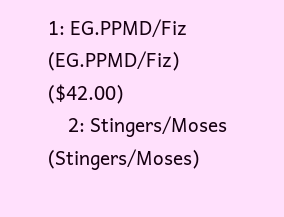1: EG.PPMD/Fiz (EG.PPMD/Fiz) ($42.00)
    2: Stingers/Moses (Stingers/Moses)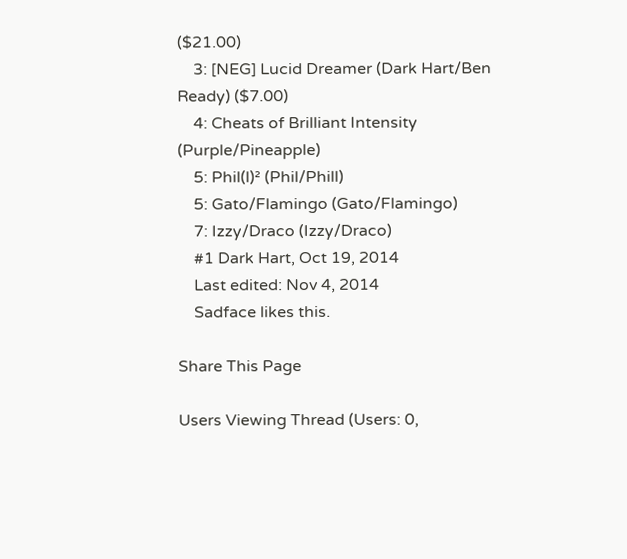($21.00)
    3: [NEG] Lucid Dreamer (Dark Hart/Ben Ready) ($7.00)
    4: Cheats of Brilliant Intensity (Purple/Pineapple)
    5: Phil(l)² (Phil/Phill)
    5: Gato/Flamingo (Gato/Flamingo)
    7: Izzy/Draco (Izzy/Draco)
    #1 Dark Hart, Oct 19, 2014
    Last edited: Nov 4, 2014
    Sadface likes this.

Share This Page

Users Viewing Thread (Users: 0,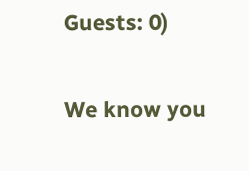Guests: 0)

We know you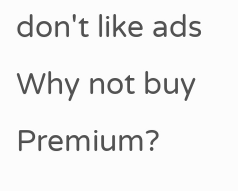don't like ads
Why not buy Premium?